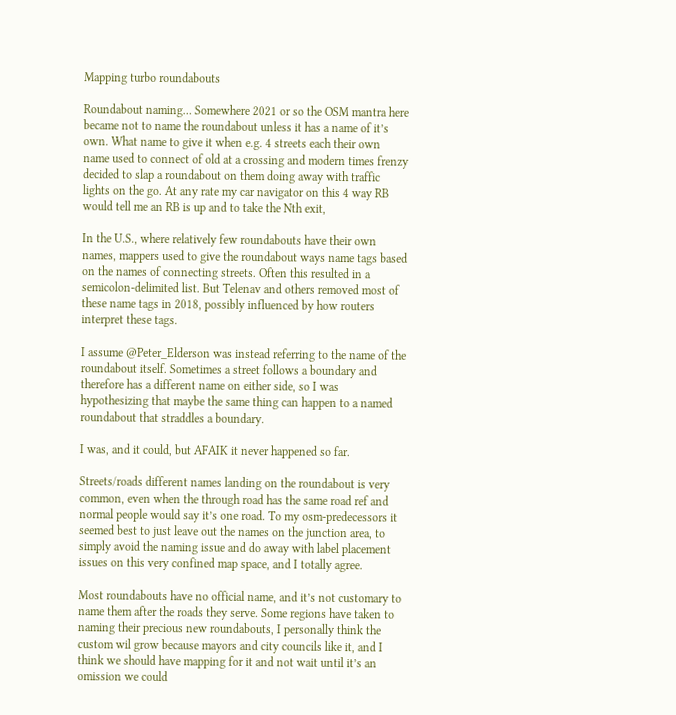Mapping turbo roundabouts

Roundabout naming… Somewhere 2021 or so the OSM mantra here became not to name the roundabout unless it has a name of it’s own. What name to give it when e.g. 4 streets each their own name used to connect of old at a crossing and modern times frenzy decided to slap a roundabout on them doing away with traffic lights on the go. At any rate my car navigator on this 4 way RB would tell me an RB is up and to take the Nth exit,

In the U.S., where relatively few roundabouts have their own names, mappers used to give the roundabout ways name tags based on the names of connecting streets. Often this resulted in a semicolon-delimited list. But Telenav and others removed most of these name tags in 2018, possibly influenced by how routers interpret these tags.

I assume @Peter_Elderson was instead referring to the name of the roundabout itself. Sometimes a street follows a boundary and therefore has a different name on either side, so I was hypothesizing that maybe the same thing can happen to a named roundabout that straddles a boundary.

I was, and it could, but AFAIK it never happened so far.

Streets/roads different names landing on the roundabout is very common, even when the through road has the same road ref and normal people would say it’s one road. To my osm-predecessors it seemed best to just leave out the names on the junction area, to simply avoid the naming issue and do away with label placement issues on this very confined map space, and I totally agree.

Most roundabouts have no official name, and it’s not customary to name them after the roads they serve. Some regions have taken to naming their precious new roundabouts, I personally think the custom wil grow because mayors and city councils like it, and I think we should have mapping for it and not wait until it’s an omission we could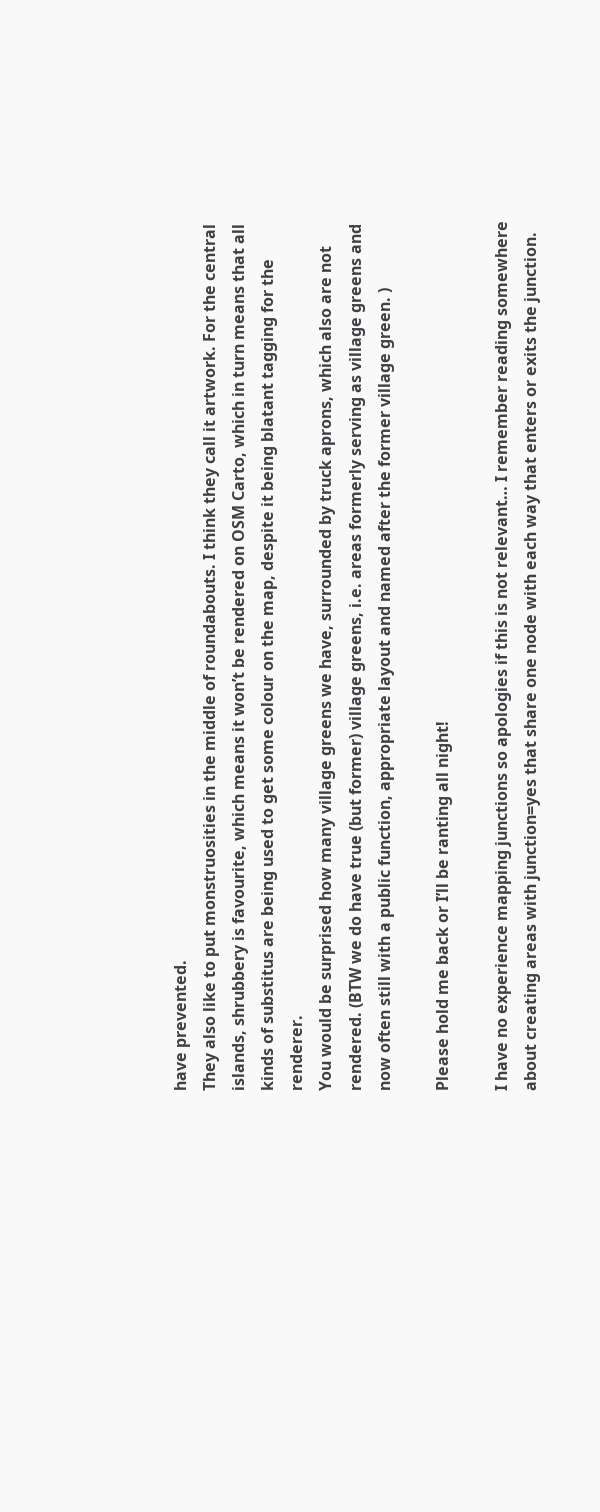have prevented.
They also like to put monstruosities in the middle of roundabouts. I think they call it artwork. For the central islands, shrubbery is favourite, which means it won’t be rendered on OSM Carto, which in turn means that all kinds of substitus are being used to get some colour on the map, despite it being blatant tagging for the renderer.
You would be surprised how many village greens we have, surrounded by truck aprons, which also are not rendered. (BTW we do have true (but former) village greens, i.e. areas formerly serving as village greens and now often still with a public function, appropriate layout and named after the former village green. )

Please hold me back or I’ll be ranting all night!

I have no experience mapping junctions so apologies if this is not relevant… I remember reading somewhere about creating areas with junction=yes that share one node with each way that enters or exits the junction.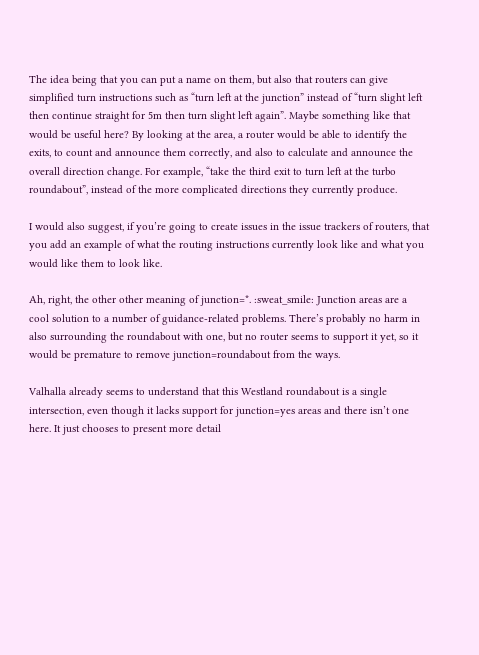The idea being that you can put a name on them, but also that routers can give simplified turn instructions such as “turn left at the junction” instead of “turn slight left then continue straight for 5m then turn slight left again”. Maybe something like that would be useful here? By looking at the area, a router would be able to identify the exits, to count and announce them correctly, and also to calculate and announce the overall direction change. For example, “take the third exit to turn left at the turbo roundabout”, instead of the more complicated directions they currently produce.

I would also suggest, if you’re going to create issues in the issue trackers of routers, that you add an example of what the routing instructions currently look like and what you would like them to look like.

Ah, right, the other other meaning of junction=*. :sweat_smile: Junction areas are a cool solution to a number of guidance-related problems. There’s probably no harm in also surrounding the roundabout with one, but no router seems to support it yet, so it would be premature to remove junction=roundabout from the ways.

Valhalla already seems to understand that this Westland roundabout is a single intersection, even though it lacks support for junction=yes areas and there isn’t one here. It just chooses to present more detail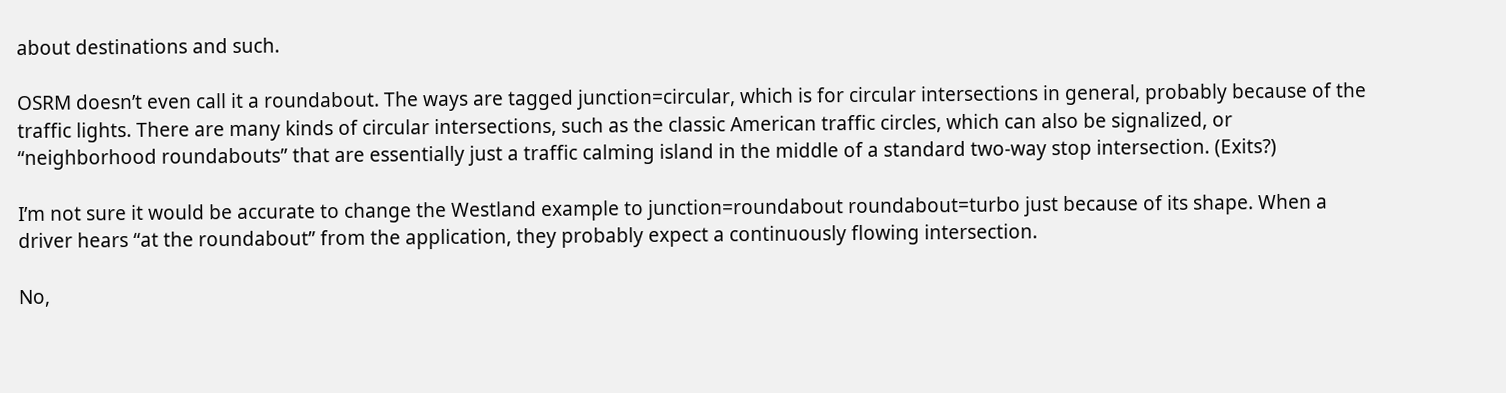about destinations and such.

OSRM doesn’t even call it a roundabout. The ways are tagged junction=circular, which is for circular intersections in general, probably because of the traffic lights. There are many kinds of circular intersections, such as the classic American traffic circles, which can also be signalized, or “neighborhood roundabouts” that are essentially just a traffic calming island in the middle of a standard two-way stop intersection. (Exits?)

I’m not sure it would be accurate to change the Westland example to junction=roundabout roundabout=turbo just because of its shape. When a driver hears “at the roundabout” from the application, they probably expect a continuously flowing intersection.

No,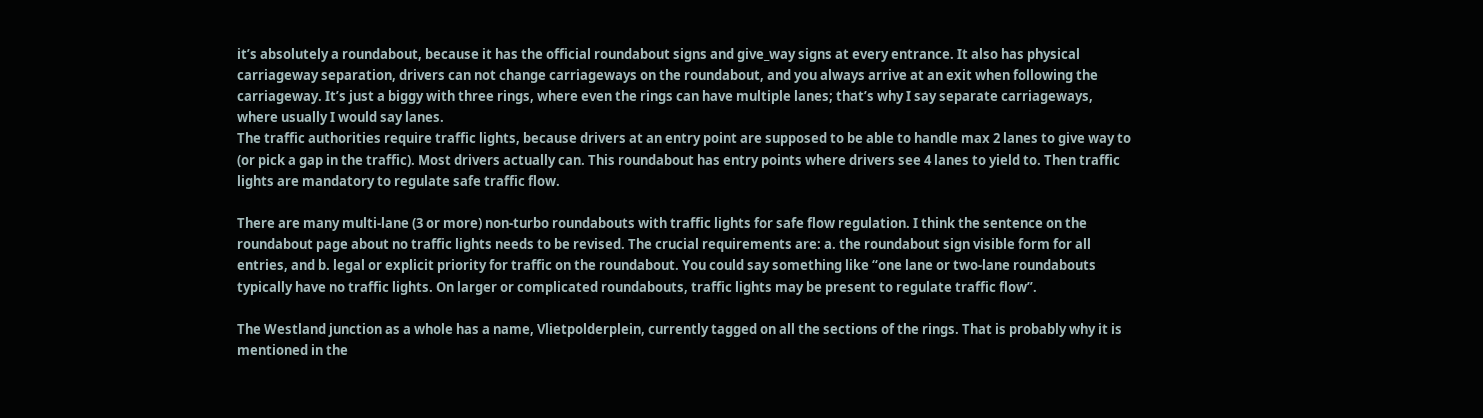it’s absolutely a roundabout, because it has the official roundabout signs and give_way signs at every entrance. It also has physical carriageway separation, drivers can not change carriageways on the roundabout, and you always arrive at an exit when following the carriageway. It’s just a biggy with three rings, where even the rings can have multiple lanes; that’s why I say separate carriageways, where usually I would say lanes.
The traffic authorities require traffic lights, because drivers at an entry point are supposed to be able to handle max 2 lanes to give way to (or pick a gap in the traffic). Most drivers actually can. This roundabout has entry points where drivers see 4 lanes to yield to. Then traffic lights are mandatory to regulate safe traffic flow.

There are many multi-lane (3 or more) non-turbo roundabouts with traffic lights for safe flow regulation. I think the sentence on the roundabout page about no traffic lights needs to be revised. The crucial requirements are: a. the roundabout sign visible form for all entries, and b. legal or explicit priority for traffic on the roundabout. You could say something like “one lane or two-lane roundabouts typically have no traffic lights. On larger or complicated roundabouts, traffic lights may be present to regulate traffic flow”.

The Westland junction as a whole has a name, Vlietpolderplein, currently tagged on all the sections of the rings. That is probably why it is mentioned in the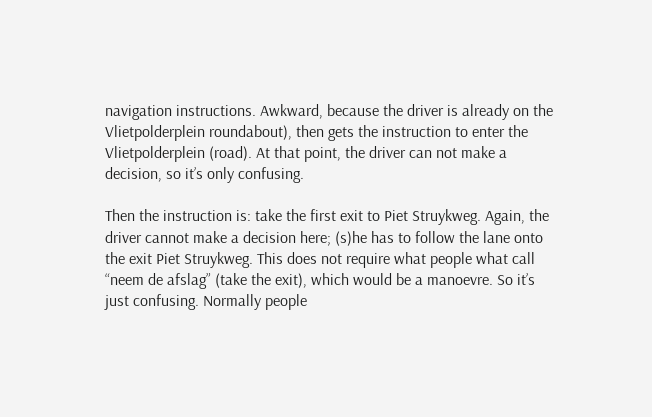navigation instructions. Awkward, because the driver is already on the Vlietpolderplein roundabout), then gets the instruction to enter the Vlietpolderplein (road). At that point, the driver can not make a decision, so it’s only confusing.

Then the instruction is: take the first exit to Piet Struykweg. Again, the driver cannot make a decision here; (s)he has to follow the lane onto the exit Piet Struykweg. This does not require what people what call “neem de afslag” (take the exit), which would be a manoevre. So it’s just confusing. Normally people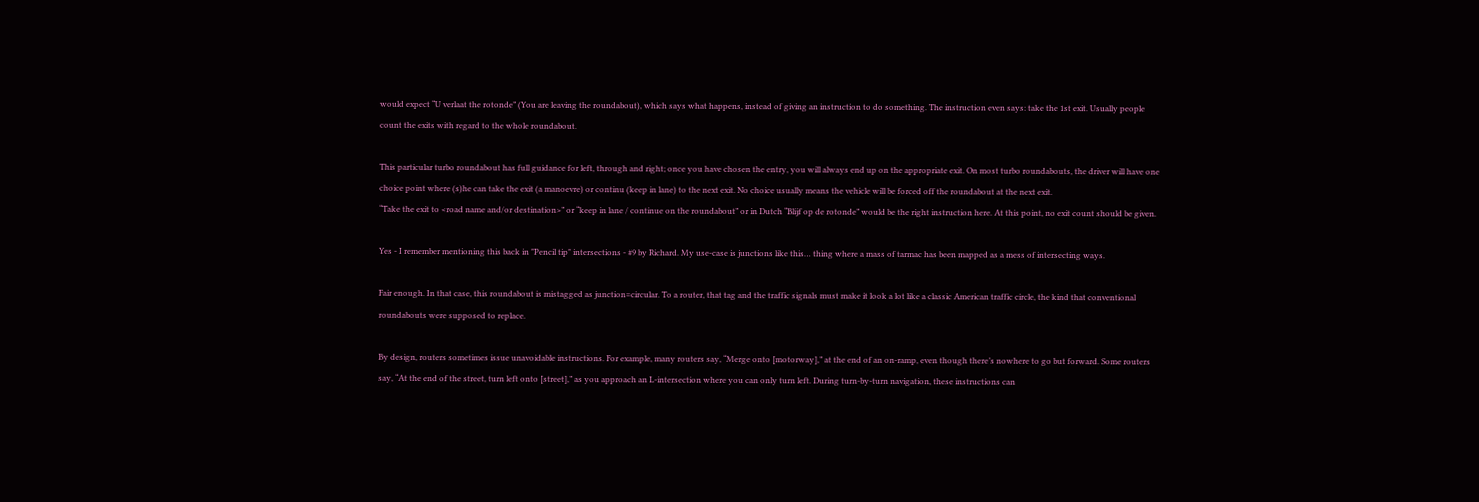would expect “U verlaat the rotonde” (You are leaving the roundabout), which says what happens, instead of giving an instruction to do something. The instruction even says: take the 1st exit. Usually people count the exits with regard to the whole roundabout.

This particular turbo roundabout has full guidance for left, through and right; once you have chosen the entry, you will always end up on the appropriate exit. On most turbo roundabouts, the driver will have one choice point where (s)he can take the exit (a manoevre) or continu (keep in lane) to the next exit. No choice usually means the vehicle will be forced off the roundabout at the next exit.
“Take the exit to <road name and/or destination>” or “keep in lane / continue on the roundabout” or in Dutch “Blijf op de rotonde” would be the right instruction here. At this point, no exit count should be given.

Yes - I remember mentioning this back in "Pencil tip" intersections - #9 by Richard. My use-case is junctions like this… thing where a mass of tarmac has been mapped as a mess of intersecting ways.

Fair enough. In that case, this roundabout is mistagged as junction=circular. To a router, that tag and the traffic signals must make it look a lot like a classic American traffic circle, the kind that conventional roundabouts were supposed to replace.

By design, routers sometimes issue unavoidable instructions. For example, many routers say, “Merge onto [motorway],” at the end of an on-ramp, even though there’s nowhere to go but forward. Some routers say, “At the end of the street, turn left onto [street],” as you approach an L-intersection where you can only turn left. During turn-by-turn navigation, these instructions can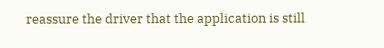reassure the driver that the application is still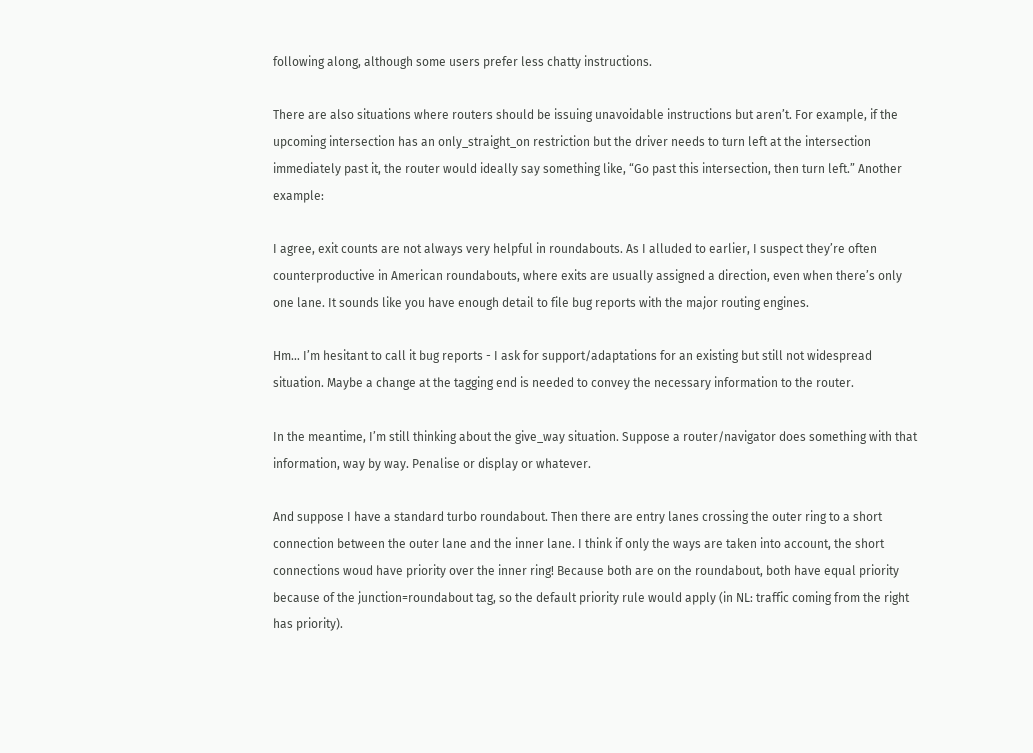following along, although some users prefer less chatty instructions.

There are also situations where routers should be issuing unavoidable instructions but aren’t. For example, if the upcoming intersection has an only_straight_on restriction but the driver needs to turn left at the intersection immediately past it, the router would ideally say something like, “Go past this intersection, then turn left.” Another example:

I agree, exit counts are not always very helpful in roundabouts. As I alluded to earlier, I suspect they’re often counterproductive in American roundabouts, where exits are usually assigned a direction, even when there’s only one lane. It sounds like you have enough detail to file bug reports with the major routing engines.

Hm… I’m hesitant to call it bug reports - I ask for support/adaptations for an existing but still not widespread situation. Maybe a change at the tagging end is needed to convey the necessary information to the router.

In the meantime, I’m still thinking about the give_way situation. Suppose a router/navigator does something with that information, way by way. Penalise or display or whatever.

And suppose I have a standard turbo roundabout. Then there are entry lanes crossing the outer ring to a short connection between the outer lane and the inner lane. I think if only the ways are taken into account, the short connections woud have priority over the inner ring! Because both are on the roundabout, both have equal priority because of the junction=roundabout tag, so the default priority rule would apply (in NL: traffic coming from the right has priority).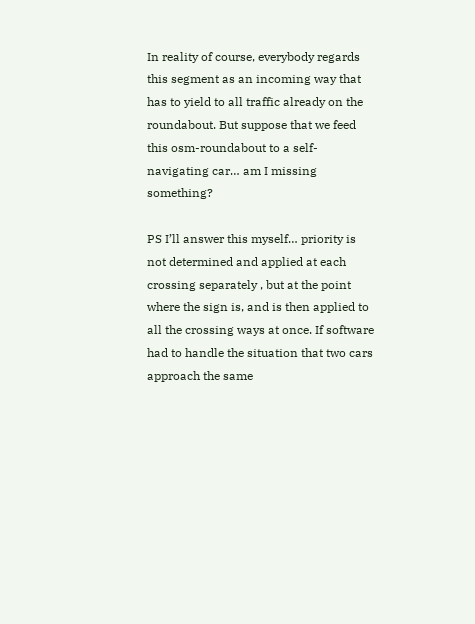In reality of course, everybody regards this segment as an incoming way that has to yield to all traffic already on the roundabout. But suppose that we feed this osm-roundabout to a self-navigating car… am I missing something?

PS I’ll answer this myself… priority is not determined and applied at each crossing separately , but at the point where the sign is, and is then applied to all the crossing ways at once. If software had to handle the situation that two cars approach the same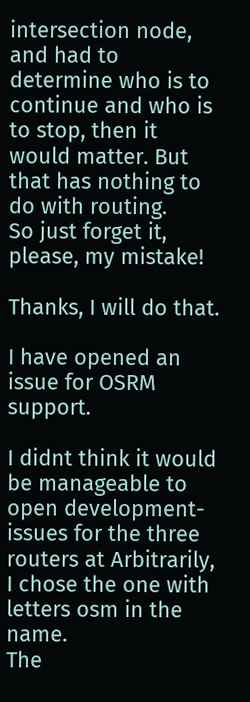intersection node, and had to determine who is to continue and who is to stop, then it would matter. But that has nothing to do with routing.
So just forget it, please, my mistake!

Thanks, I will do that.

I have opened an issue for OSRM support.

I didnt think it would be manageable to open development-issues for the three routers at Arbitrarily, I chose the one with letters osm in the name.
The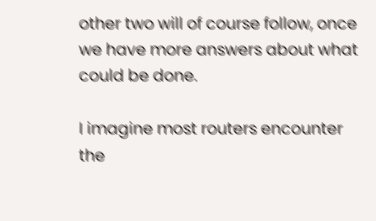other two will of course follow, once we have more answers about what could be done.

I imagine most routers encounter the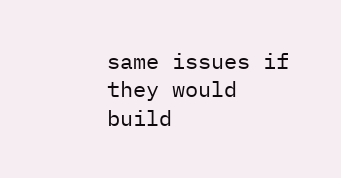same issues if they would build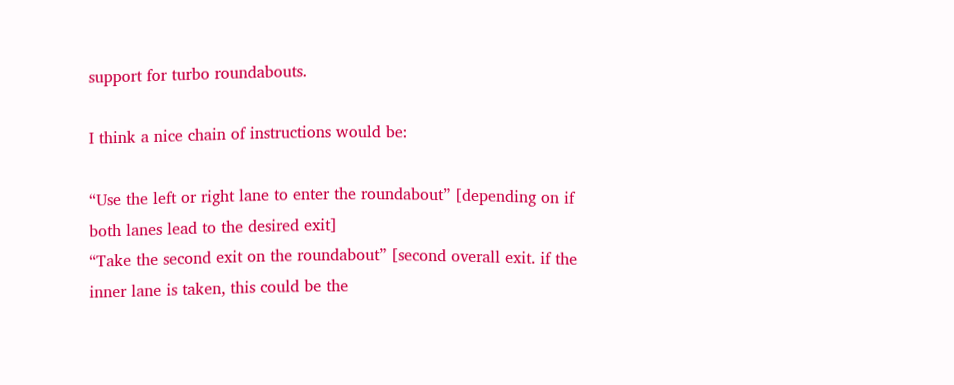support for turbo roundabouts.

I think a nice chain of instructions would be:

“Use the left or right lane to enter the roundabout” [depending on if both lanes lead to the desired exit]
“Take the second exit on the roundabout” [second overall exit. if the inner lane is taken, this could be the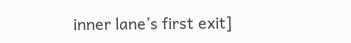inner lane’s first exit]